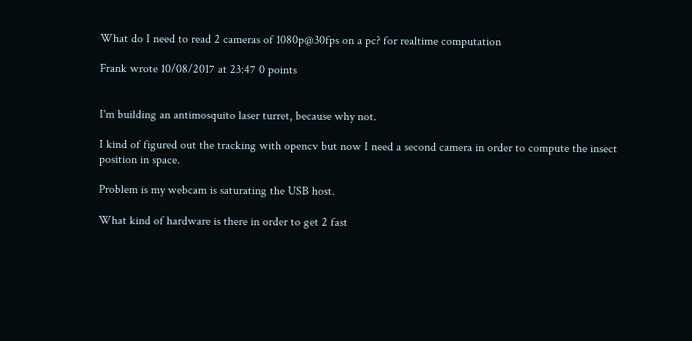What do I need to read 2 cameras of 1080p@30fps on a pc? for realtime computation

Frank wrote 10/08/2017 at 23:47 0 points


I'm building an antimosquito laser turret, because why not.

I kind of figured out the tracking with opencv but now I need a second camera in order to compute the insect position in space.

Problem is my webcam is saturating the USB host.

What kind of hardware is there in order to get 2 fast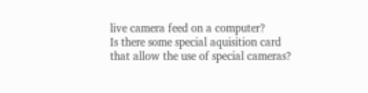live camera feed on a computer?
Is there some special aquisition card that allow the use of special cameras?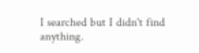I searched but I didn't find anything.